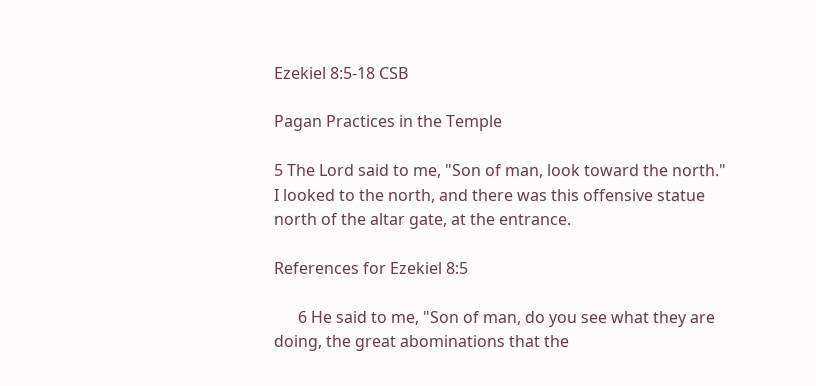Ezekiel 8:5-18 CSB

Pagan Practices in the Temple

5 The Lord said to me, "Son of man, look toward the north." I looked to the north, and there was this offensive statue north of the altar gate, at the entrance.

References for Ezekiel 8:5

      6 He said to me, "Son of man, do you see what they are doing, the great abominations that the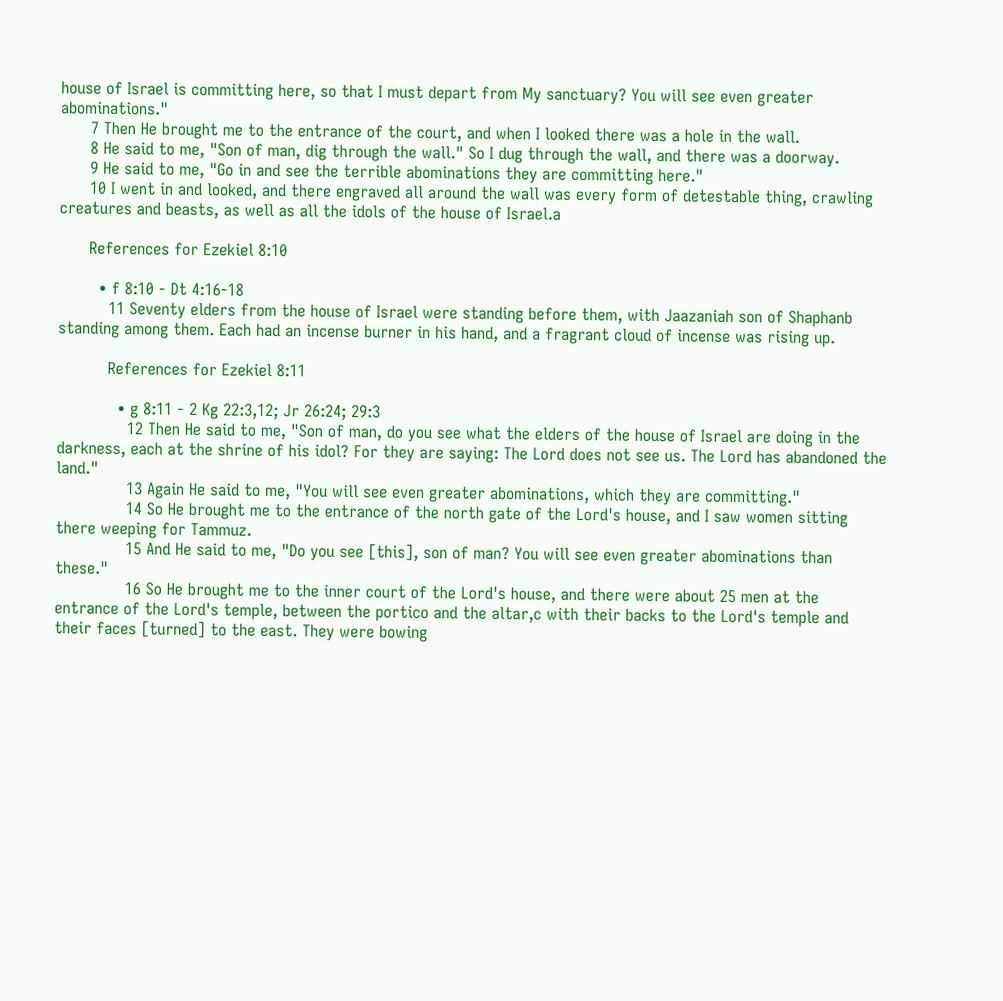house of Israel is committing here, so that I must depart from My sanctuary? You will see even greater abominations."
      7 Then He brought me to the entrance of the court, and when I looked there was a hole in the wall.
      8 He said to me, "Son of man, dig through the wall." So I dug through the wall, and there was a doorway.
      9 He said to me, "Go in and see the terrible abominations they are committing here."
      10 I went in and looked, and there engraved all around the wall was every form of detestable thing, crawling creatures and beasts, as well as all the idols of the house of Israel.a

      References for Ezekiel 8:10

        • f 8:10 - Dt 4:16-18
          11 Seventy elders from the house of Israel were standing before them, with Jaazaniah son of Shaphanb standing among them. Each had an incense burner in his hand, and a fragrant cloud of incense was rising up.

          References for Ezekiel 8:11

            • g 8:11 - 2 Kg 22:3,12; Jr 26:24; 29:3
              12 Then He said to me, "Son of man, do you see what the elders of the house of Israel are doing in the darkness, each at the shrine of his idol? For they are saying: The Lord does not see us. The Lord has abandoned the land."
              13 Again He said to me, "You will see even greater abominations, which they are committing."
              14 So He brought me to the entrance of the north gate of the Lord's house, and I saw women sitting there weeping for Tammuz.
              15 And He said to me, "Do you see [this], son of man? You will see even greater abominations than these."
              16 So He brought me to the inner court of the Lord's house, and there were about 25 men at the entrance of the Lord's temple, between the portico and the altar,c with their backs to the Lord's temple and their faces [turned] to the east. They were bowing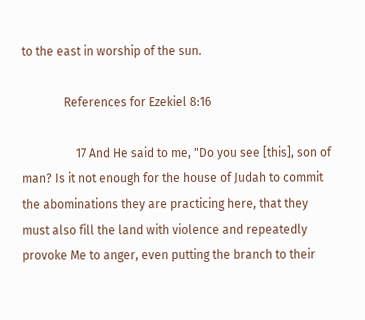to the east in worship of the sun.

              References for Ezekiel 8:16

                  17 And He said to me, "Do you see [this], son of man? Is it not enough for the house of Judah to commit the abominations they are practicing here, that they must also fill the land with violence and repeatedly provoke Me to anger, even putting the branch to their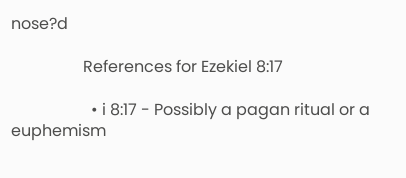nose?d

                  References for Ezekiel 8:17

                    • i 8:17 - Possibly a pagan ritual or a euphemism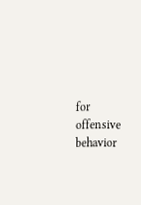for offensive behavior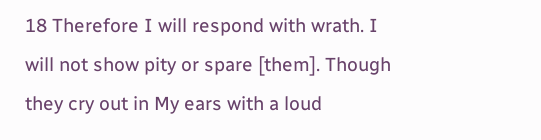18 Therefore I will respond with wrath. I will not show pity or spare [them]. Though they cry out in My ears with a loud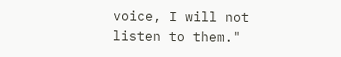voice, I will not listen to them."